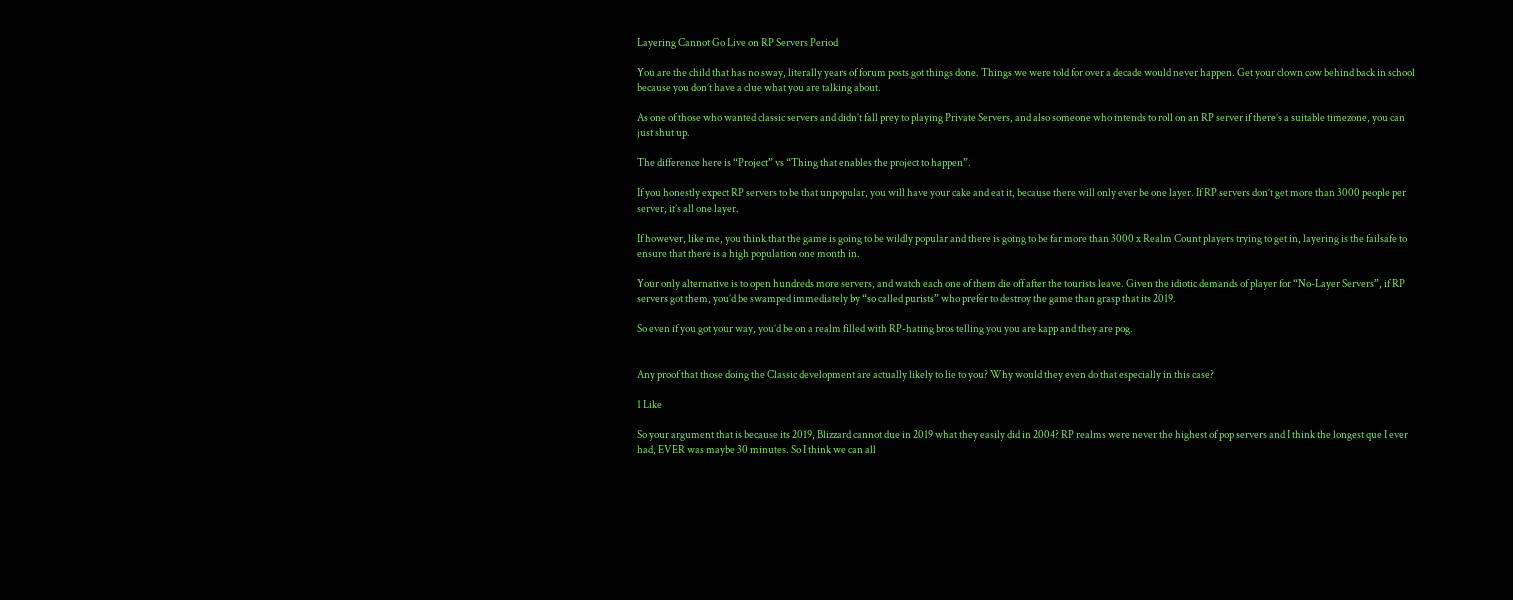Layering Cannot Go Live on RP Servers Period

You are the child that has no sway, literally years of forum posts got things done. Things we were told for over a decade would never happen. Get your clown cow behind back in school because you don’t have a clue what you are talking about.

As one of those who wanted classic servers and didn’t fall prey to playing Private Servers, and also someone who intends to roll on an RP server if there’s a suitable timezone, you can just shut up.

The difference here is “Project” vs “Thing that enables the project to happen”.

If you honestly expect RP servers to be that unpopular, you will have your cake and eat it, because there will only ever be one layer. If RP servers don’t get more than 3000 people per server, it’s all one layer.

If however, like me, you think that the game is going to be wildly popular and there is going to be far more than 3000 x Realm Count players trying to get in, layering is the failsafe to ensure that there is a high population one month in.

Your only alternative is to open hundreds more servers, and watch each one of them die off after the tourists leave. Given the idiotic demands of player for “No-Layer Servers”, if RP servers got them, you’d be swamped immediately by “so called purists” who prefer to destroy the game than grasp that its 2019.

So even if you got your way, you’d be on a realm filled with RP-hating bros telling you you are kapp and they are pog.


Any proof that those doing the Classic development are actually likely to lie to you? Why would they even do that especially in this case?

1 Like

So your argument that is because its 2019, Blizzard cannot due in 2019 what they easily did in 2004? RP realms were never the highest of pop servers and I think the longest que I ever had, EVER was maybe 30 minutes. So I think we can all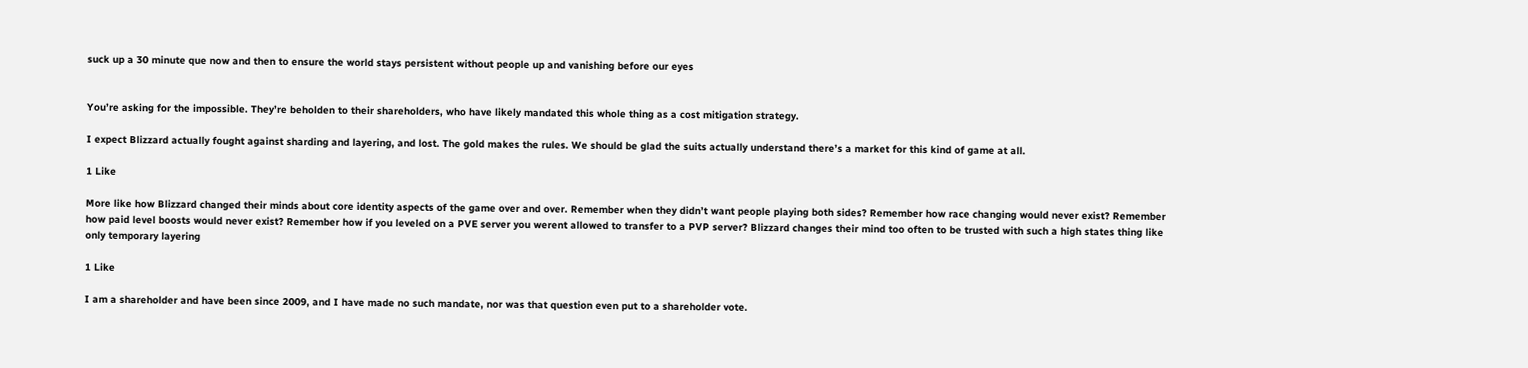suck up a 30 minute que now and then to ensure the world stays persistent without people up and vanishing before our eyes


You’re asking for the impossible. They’re beholden to their shareholders, who have likely mandated this whole thing as a cost mitigation strategy.

I expect Blizzard actually fought against sharding and layering, and lost. The gold makes the rules. We should be glad the suits actually understand there’s a market for this kind of game at all.

1 Like

More like how Blizzard changed their minds about core identity aspects of the game over and over. Remember when they didn’t want people playing both sides? Remember how race changing would never exist? Remember how paid level boosts would never exist? Remember how if you leveled on a PVE server you werent allowed to transfer to a PVP server? Blizzard changes their mind too often to be trusted with such a high states thing like only temporary layering

1 Like

I am a shareholder and have been since 2009, and I have made no such mandate, nor was that question even put to a shareholder vote.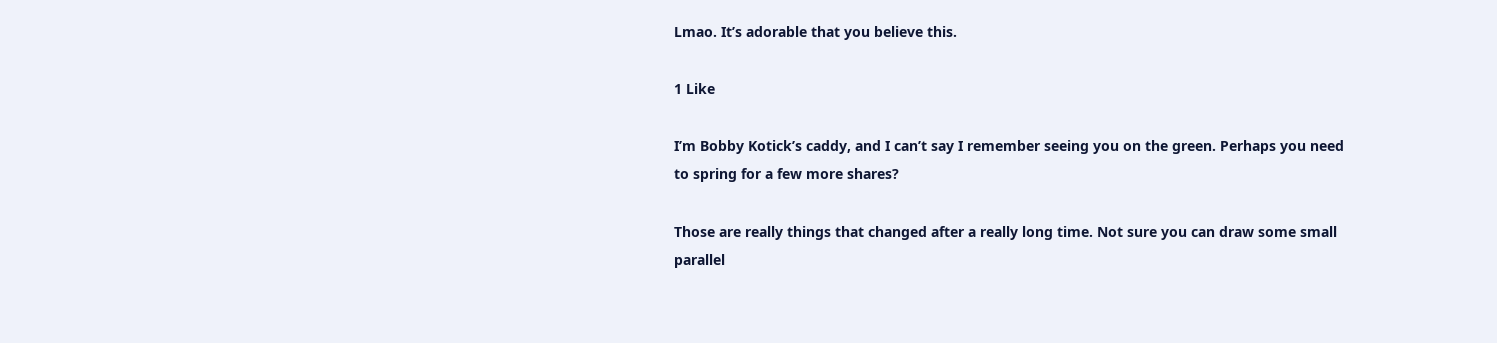Lmao. It’s adorable that you believe this.

1 Like

I’m Bobby Kotick’s caddy, and I can’t say I remember seeing you on the green. Perhaps you need to spring for a few more shares?

Those are really things that changed after a really long time. Not sure you can draw some small parallel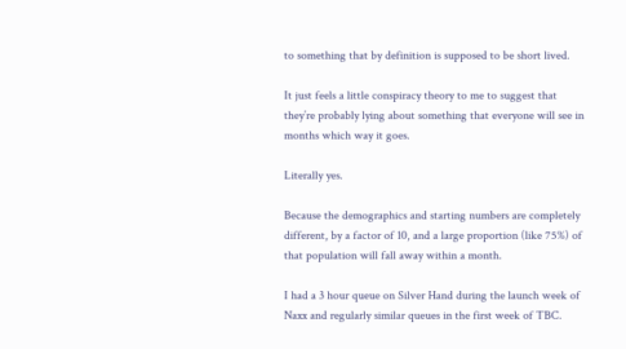to something that by definition is supposed to be short lived.

It just feels a little conspiracy theory to me to suggest that they’re probably lying about something that everyone will see in months which way it goes.

Literally yes.

Because the demographics and starting numbers are completely different, by a factor of 10, and a large proportion (like 75%) of that population will fall away within a month.

I had a 3 hour queue on Silver Hand during the launch week of Naxx and regularly similar queues in the first week of TBC.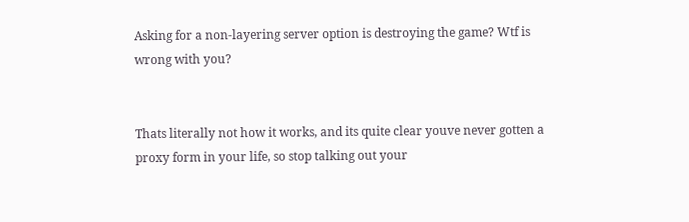Asking for a non-layering server option is destroying the game? Wtf is wrong with you?


Thats literally not how it works, and its quite clear youve never gotten a proxy form in your life, so stop talking out your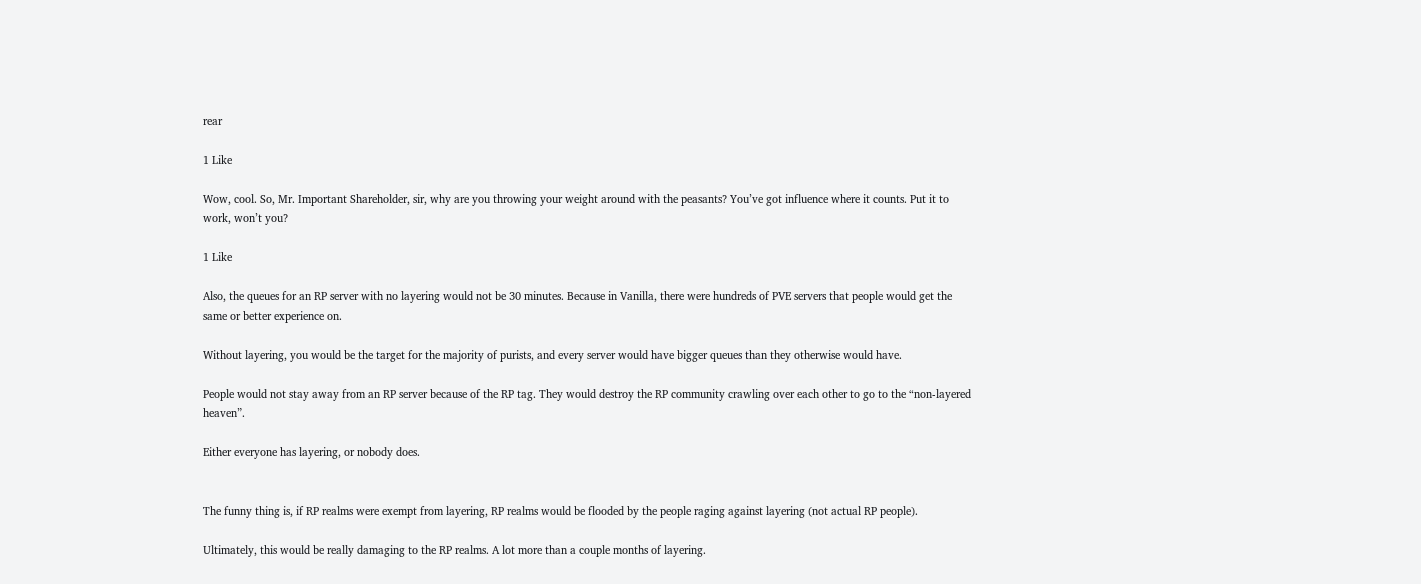rear

1 Like

Wow, cool. So, Mr. Important Shareholder, sir, why are you throwing your weight around with the peasants? You’ve got influence where it counts. Put it to work, won’t you?

1 Like

Also, the queues for an RP server with no layering would not be 30 minutes. Because in Vanilla, there were hundreds of PVE servers that people would get the same or better experience on.

Without layering, you would be the target for the majority of purists, and every server would have bigger queues than they otherwise would have.

People would not stay away from an RP server because of the RP tag. They would destroy the RP community crawling over each other to go to the “non-layered heaven”.

Either everyone has layering, or nobody does.


The funny thing is, if RP realms were exempt from layering, RP realms would be flooded by the people raging against layering (not actual RP people).

Ultimately, this would be really damaging to the RP realms. A lot more than a couple months of layering.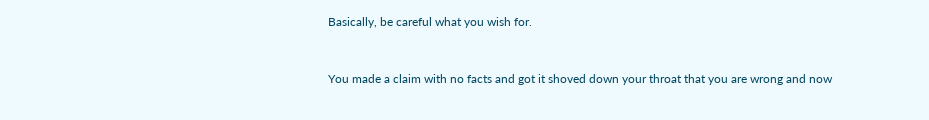Basically, be careful what you wish for.


You made a claim with no facts and got it shoved down your throat that you are wrong and now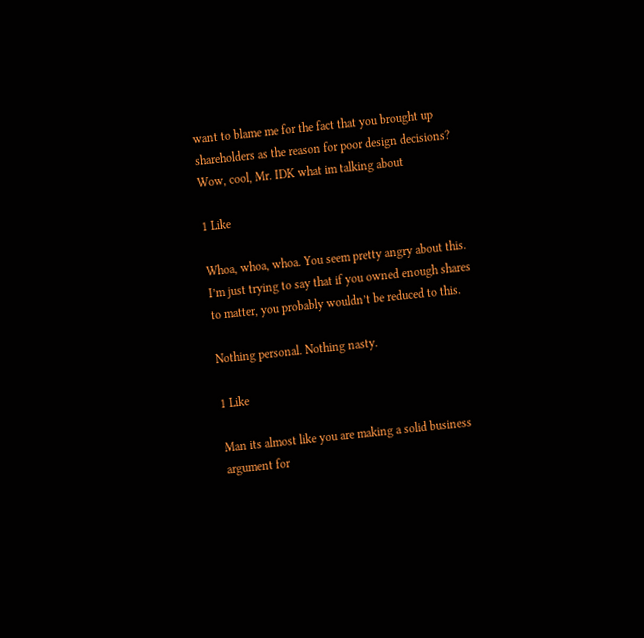want to blame me for the fact that you brought up shareholders as the reason for poor design decisions? Wow, cool, Mr. IDK what im talking about

1 Like

Whoa, whoa, whoa. You seem pretty angry about this. I’m just trying to say that if you owned enough shares to matter, you probably wouldn’t be reduced to this.

Nothing personal. Nothing nasty.

1 Like

Man its almost like you are making a solid business argument for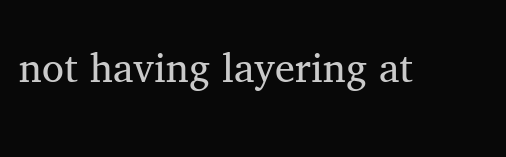not having layering at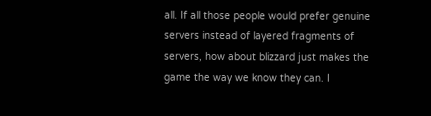all. If all those people would prefer genuine servers instead of layered fragments of servers, how about blizzard just makes the game the way we know they can. I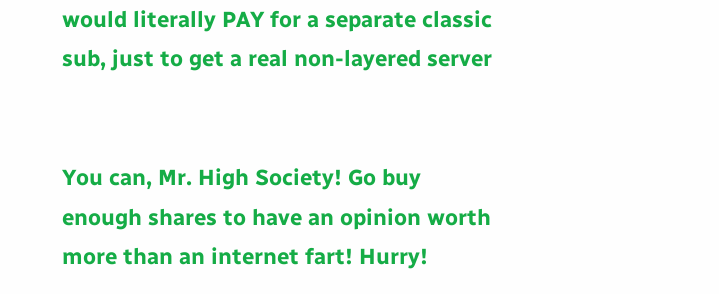would literally PAY for a separate classic sub, just to get a real non-layered server


You can, Mr. High Society! Go buy enough shares to have an opinion worth more than an internet fart! Hurry!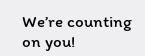We’re counting on you!